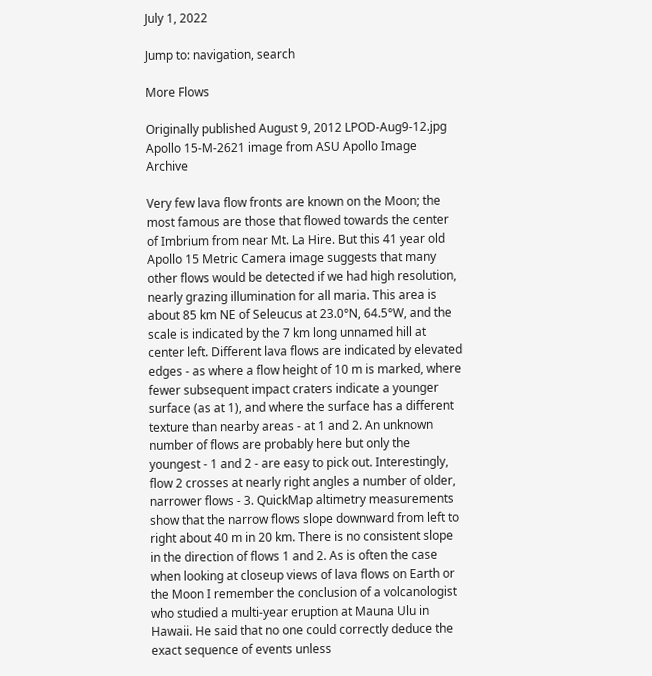July 1, 2022

Jump to: navigation, search

More Flows

Originally published August 9, 2012 LPOD-Aug9-12.jpg
Apollo 15-M-2621 image from ASU Apollo Image Archive

Very few lava flow fronts are known on the Moon; the most famous are those that flowed towards the center of Imbrium from near Mt. La Hire. But this 41 year old Apollo 15 Metric Camera image suggests that many other flows would be detected if we had high resolution, nearly grazing illumination for all maria. This area is about 85 km NE of Seleucus at 23.0°N, 64.5°W, and the scale is indicated by the 7 km long unnamed hill at center left. Different lava flows are indicated by elevated edges - as where a flow height of 10 m is marked, where fewer subsequent impact craters indicate a younger surface (as at 1), and where the surface has a different texture than nearby areas - at 1 and 2. An unknown number of flows are probably here but only the youngest - 1 and 2 - are easy to pick out. Interestingly, flow 2 crosses at nearly right angles a number of older, narrower flows - 3. QuickMap altimetry measurements show that the narrow flows slope downward from left to right about 40 m in 20 km. There is no consistent slope in the direction of flows 1 and 2. As is often the case when looking at closeup views of lava flows on Earth or the Moon I remember the conclusion of a volcanologist who studied a multi-year eruption at Mauna Ulu in Hawaii. He said that no one could correctly deduce the exact sequence of events unless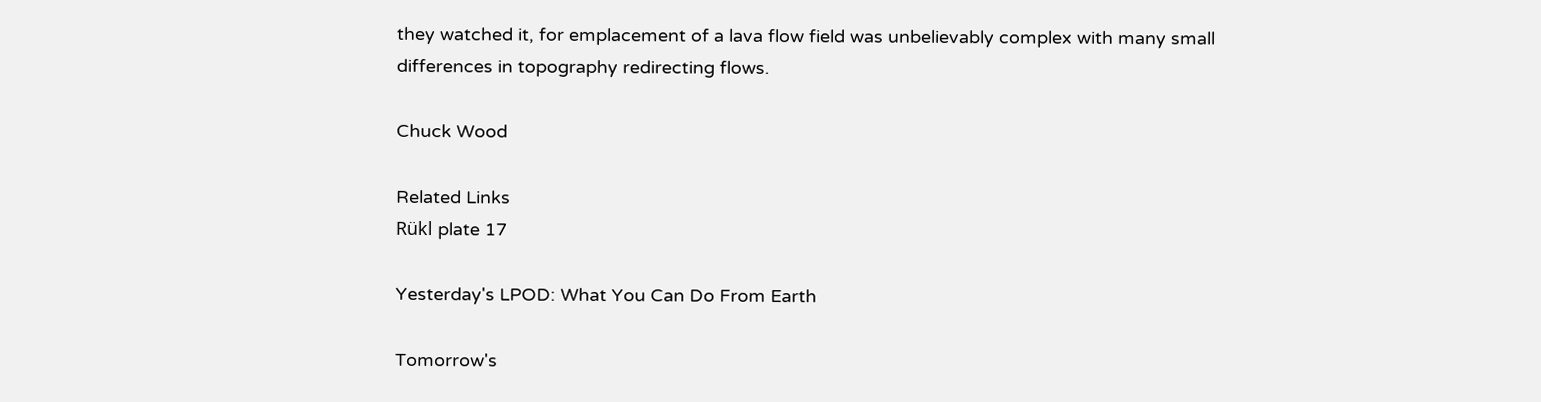they watched it, for emplacement of a lava flow field was unbelievably complex with many small differences in topography redirecting flows.

Chuck Wood

Related Links
Rükl plate 17

Yesterday's LPOD: What You Can Do From Earth

Tomorrow's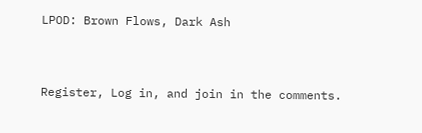LPOD: Brown Flows, Dark Ash


Register, Log in, and join in the comments.